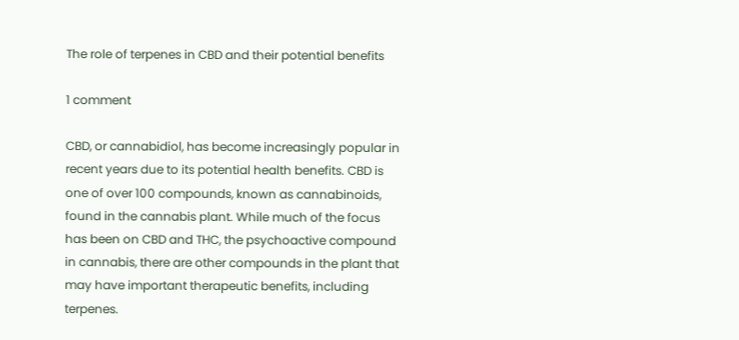The role of terpenes in CBD and their potential benefits

1 comment

CBD, or cannabidiol, has become increasingly popular in recent years due to its potential health benefits. CBD is one of over 100 compounds, known as cannabinoids, found in the cannabis plant. While much of the focus has been on CBD and THC, the psychoactive compound in cannabis, there are other compounds in the plant that may have important therapeutic benefits, including terpenes.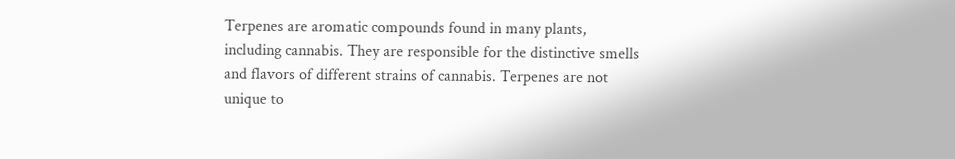Terpenes are aromatic compounds found in many plants, including cannabis. They are responsible for the distinctive smells and flavors of different strains of cannabis. Terpenes are not unique to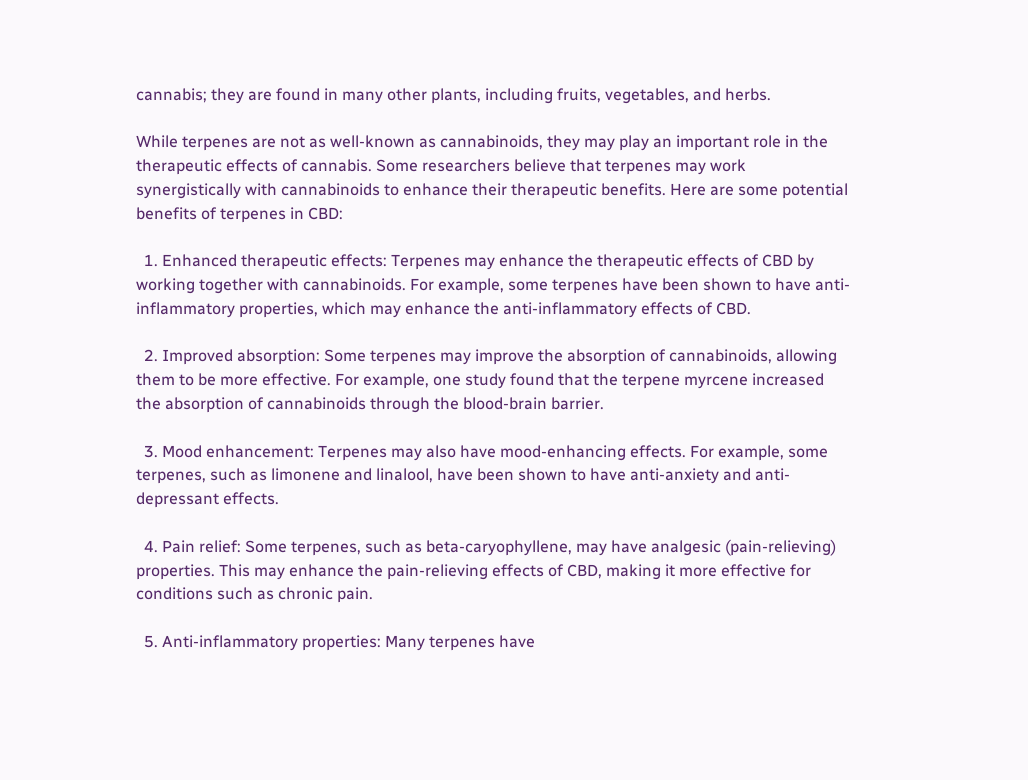cannabis; they are found in many other plants, including fruits, vegetables, and herbs.

While terpenes are not as well-known as cannabinoids, they may play an important role in the therapeutic effects of cannabis. Some researchers believe that terpenes may work synergistically with cannabinoids to enhance their therapeutic benefits. Here are some potential benefits of terpenes in CBD:

  1. Enhanced therapeutic effects: Terpenes may enhance the therapeutic effects of CBD by working together with cannabinoids. For example, some terpenes have been shown to have anti-inflammatory properties, which may enhance the anti-inflammatory effects of CBD.

  2. Improved absorption: Some terpenes may improve the absorption of cannabinoids, allowing them to be more effective. For example, one study found that the terpene myrcene increased the absorption of cannabinoids through the blood-brain barrier.

  3. Mood enhancement: Terpenes may also have mood-enhancing effects. For example, some terpenes, such as limonene and linalool, have been shown to have anti-anxiety and anti-depressant effects.

  4. Pain relief: Some terpenes, such as beta-caryophyllene, may have analgesic (pain-relieving) properties. This may enhance the pain-relieving effects of CBD, making it more effective for conditions such as chronic pain.

  5. Anti-inflammatory properties: Many terpenes have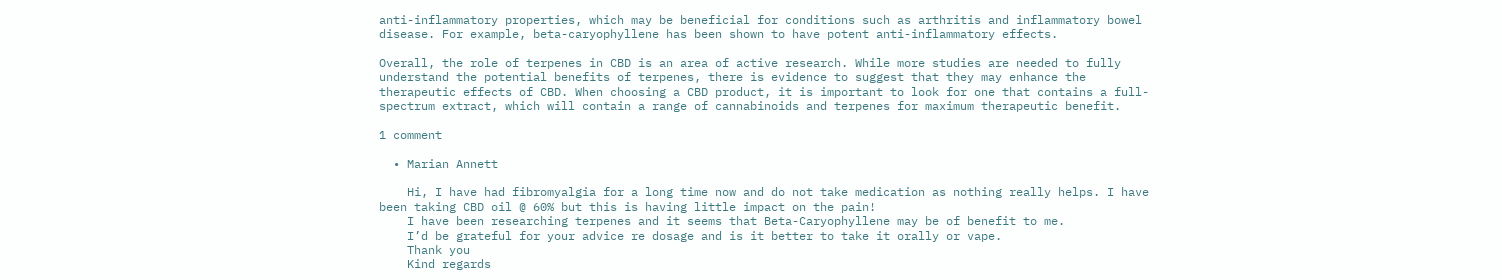anti-inflammatory properties, which may be beneficial for conditions such as arthritis and inflammatory bowel disease. For example, beta-caryophyllene has been shown to have potent anti-inflammatory effects.

Overall, the role of terpenes in CBD is an area of active research. While more studies are needed to fully understand the potential benefits of terpenes, there is evidence to suggest that they may enhance the therapeutic effects of CBD. When choosing a CBD product, it is important to look for one that contains a full-spectrum extract, which will contain a range of cannabinoids and terpenes for maximum therapeutic benefit.

1 comment

  • Marian Annett

    Hi, I have had fibromyalgia for a long time now and do not take medication as nothing really helps. I have been taking CBD oil @ 60% but this is having little impact on the pain!
    I have been researching terpenes and it seems that Beta-Caryophyllene may be of benefit to me.
    I’d be grateful for your advice re dosage and is it better to take it orally or vape.
    Thank you
    Kind regards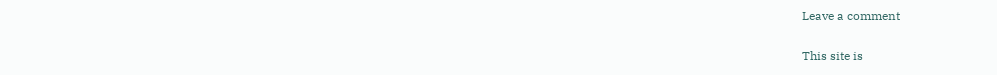Leave a comment

This site is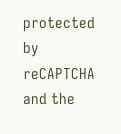protected by reCAPTCHA and the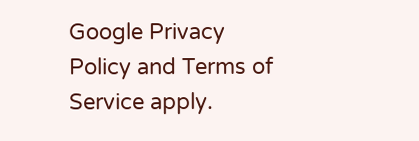Google Privacy Policy and Terms of Service apply.